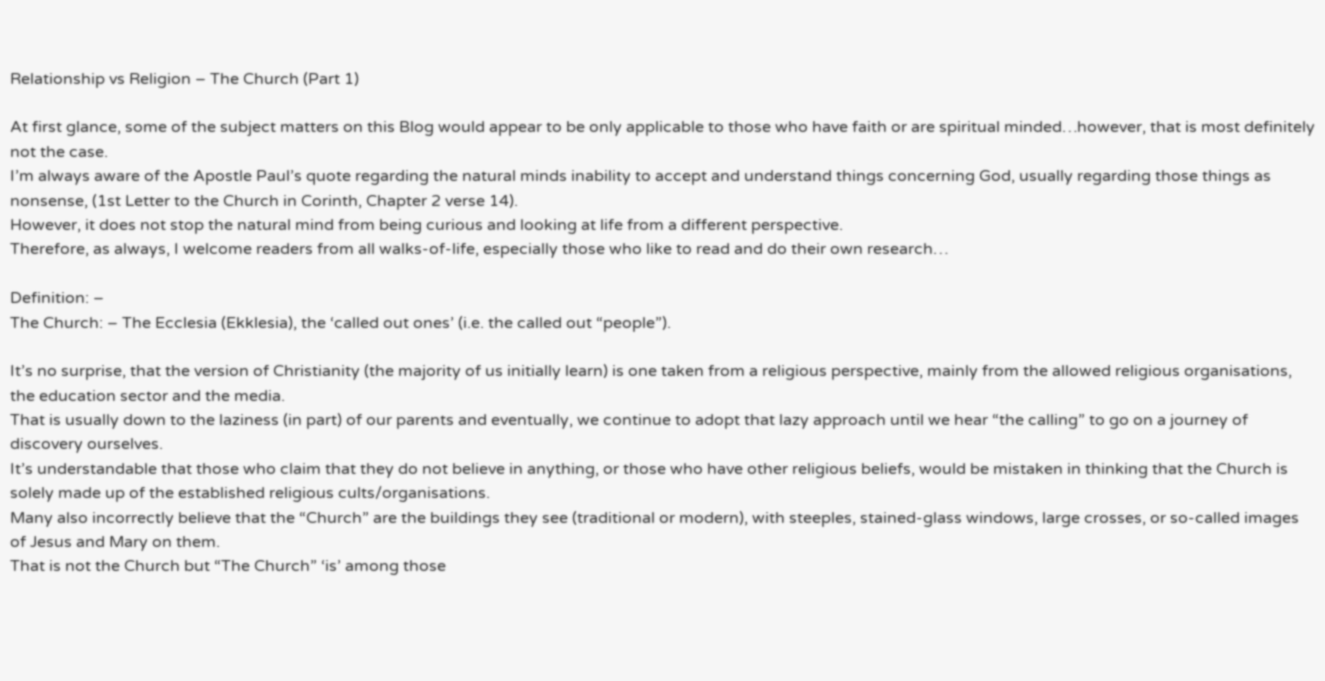Relationship vs Religion – The Church (Part 1)

At first glance, some of the subject matters on this Blog would appear to be only applicable to those who have faith or are spiritual minded…however, that is most definitely not the case.
I’m always aware of the Apostle Paul’s quote regarding the natural minds inability to accept and understand things concerning God, usually regarding those things as nonsense, (1st Letter to the Church in Corinth, Chapter 2 verse 14).
However, it does not stop the natural mind from being curious and looking at life from a different perspective.
Therefore, as always, I welcome readers from all walks-of-life, especially those who like to read and do their own research…

Definition: –
The Church: – The Ecclesia (Ekklesia), the ‘called out ones’ (i.e. the called out “people”).

It’s no surprise, that the version of Christianity (the majority of us initially learn) is one taken from a religious perspective, mainly from the allowed religious organisations, the education sector and the media.
That is usually down to the laziness (in part) of our parents and eventually, we continue to adopt that lazy approach until we hear “the calling” to go on a journey of discovery ourselves.
It’s understandable that those who claim that they do not believe in anything, or those who have other religious beliefs, would be mistaken in thinking that the Church is solely made up of the established religious cults/organisations.
Many also incorrectly believe that the “Church” are the buildings they see (traditional or modern), with steeples, stained-glass windows, large crosses, or so-called images of Jesus and Mary on them.
That is not the Church but “The Church” ‘is’ among those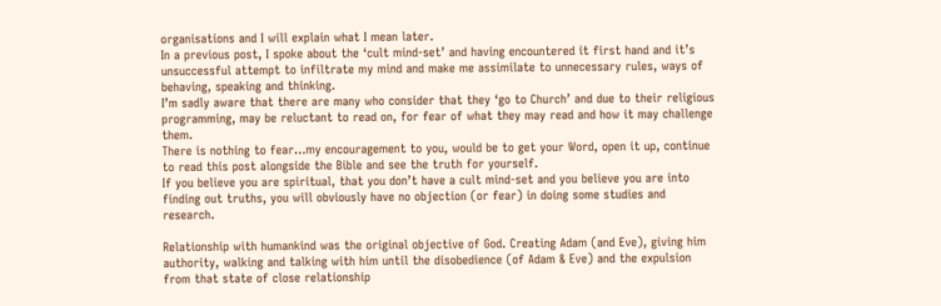organisations and I will explain what I mean later.
In a previous post, I spoke about the ‘cult mind-set’ and having encountered it first hand and it’s unsuccessful attempt to infiltrate my mind and make me assimilate to unnecessary rules, ways of behaving, speaking and thinking.
I’m sadly aware that there are many who consider that they ‘go to Church’ and due to their religious programming, may be reluctant to read on, for fear of what they may read and how it may challenge them.
There is nothing to fear…my encouragement to you, would be to get your Word, open it up, continue to read this post alongside the Bible and see the truth for yourself.
If you believe you are spiritual, that you don’t have a cult mind-set and you believe you are into finding out truths, you will obviously have no objection (or fear) in doing some studies and research.

Relationship with humankind was the original objective of God. Creating Adam (and Eve), giving him authority, walking and talking with him until the disobedience (of Adam & Eve) and the expulsion from that state of close relationship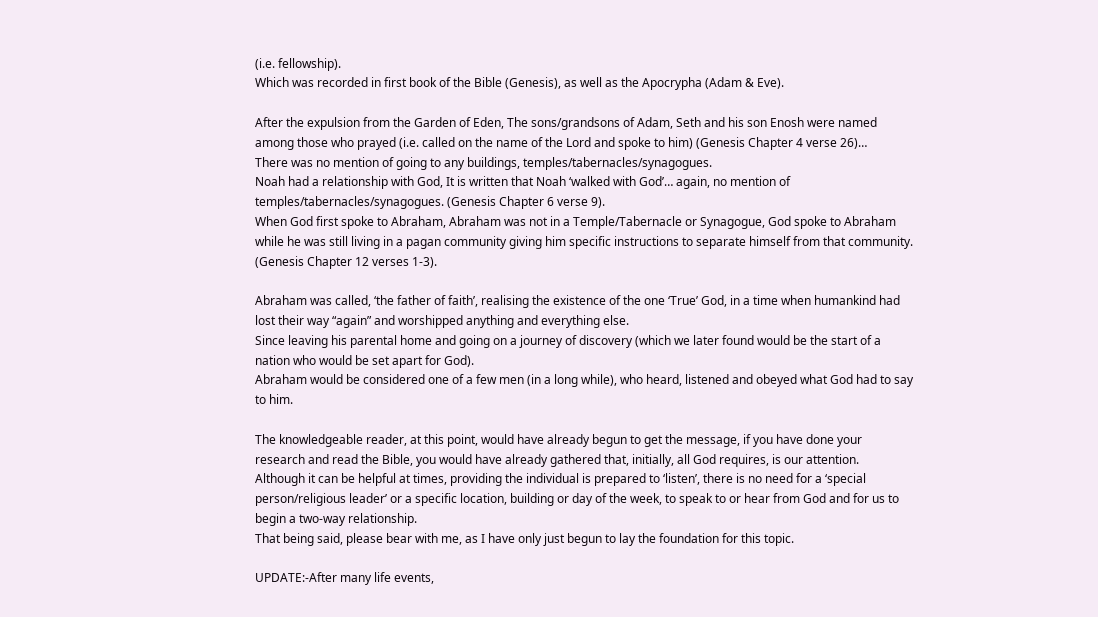(i.e. fellowship).
Which was recorded in first book of the Bible (Genesis), as well as the Apocrypha (Adam & Eve).

After the expulsion from the Garden of Eden, The sons/grandsons of Adam, Seth and his son Enosh were named among those who prayed (i.e. called on the name of the Lord and spoke to him) (Genesis Chapter 4 verse 26)…
There was no mention of going to any buildings, temples/tabernacles/synagogues.
Noah had a relationship with God, It is written that Noah ‘walked with God’… again, no mention of temples/tabernacles/synagogues. (Genesis Chapter 6 verse 9).
When God first spoke to Abraham, Abraham was not in a Temple/Tabernacle or Synagogue, God spoke to Abraham while he was still living in a pagan community giving him specific instructions to separate himself from that community. (Genesis Chapter 12 verses 1-3).

Abraham was called, ‘the father of faith’, realising the existence of the one ‘True’ God, in a time when humankind had lost their way “again” and worshipped anything and everything else.
Since leaving his parental home and going on a journey of discovery (which we later found would be the start of a nation who would be set apart for God).
Abraham would be considered one of a few men (in a long while), who heard, listened and obeyed what God had to say to him.

The knowledgeable reader, at this point, would have already begun to get the message, if you have done your research and read the Bible, you would have already gathered that, initially, all God requires, is our attention.
Although it can be helpful at times, providing the individual is prepared to ‘listen’, there is no need for a ‘special person/religious leader’ or a specific location, building or day of the week, to speak to or hear from God and for us to begin a two-way relationship.
That being said, please bear with me, as I have only just begun to lay the foundation for this topic.

UPDATE:-After many life events,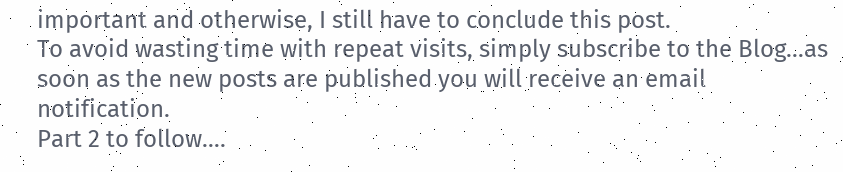important and otherwise, I still have to conclude this post.
To avoid wasting time with repeat visits, simply subscribe to the Blog…as soon as the new posts are published you will receive an email notification.
Part 2 to follow….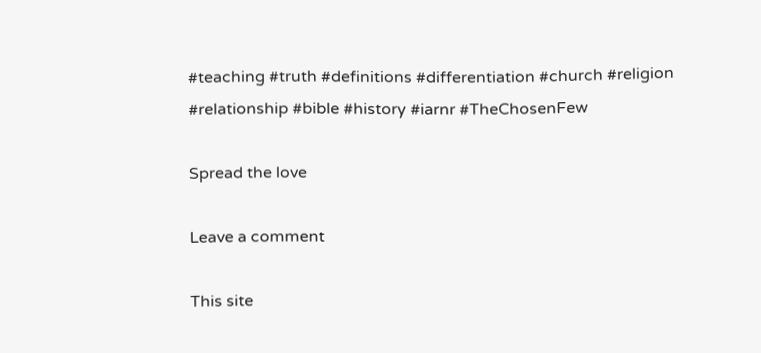#teaching #truth #definitions #differentiation #church #religion #relationship #bible #history #iarnr #TheChosenFew

Spread the love

Leave a comment

This site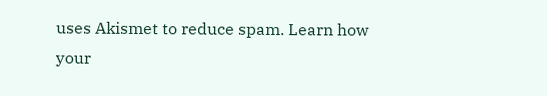uses Akismet to reduce spam. Learn how your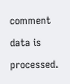comment data is processed.